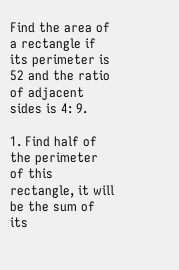Find the area of a rectangle if its perimeter is 52 and the ratio of adjacent sides is 4: 9.

1. Find half of the perimeter of this rectangle, it will be the sum of its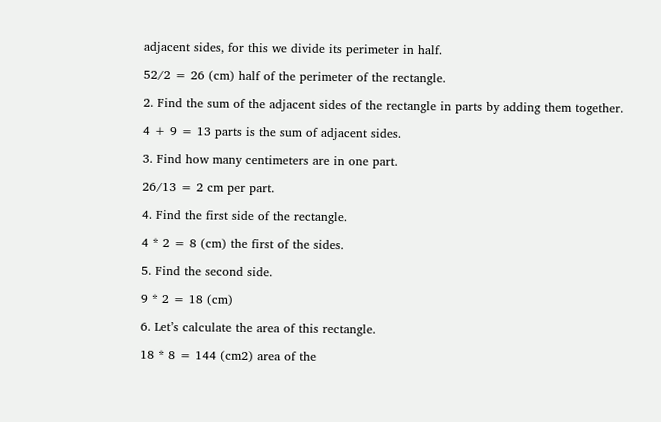adjacent sides, for this we divide its perimeter in half.

52/2 = 26 (cm) half of the perimeter of the rectangle.

2. Find the sum of the adjacent sides of the rectangle in parts by adding them together.

4 + 9 = 13 parts is the sum of adjacent sides.

3. Find how many centimeters are in one part.

26/13 = 2 cm per part.

4. Find the first side of the rectangle.

4 * 2 = 8 (cm) the first of the sides.

5. Find the second side.

9 * 2 = 18 (cm)

6. Let’s calculate the area of this rectangle.

18 * 8 = 144 (cm2) area of the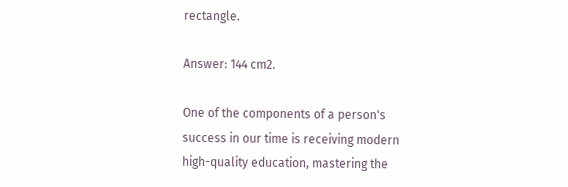rectangle.

Answer: 144 cm2.

One of the components of a person's success in our time is receiving modern high-quality education, mastering the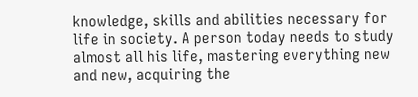knowledge, skills and abilities necessary for life in society. A person today needs to study almost all his life, mastering everything new and new, acquiring the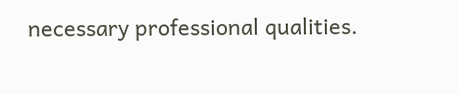necessary professional qualities.